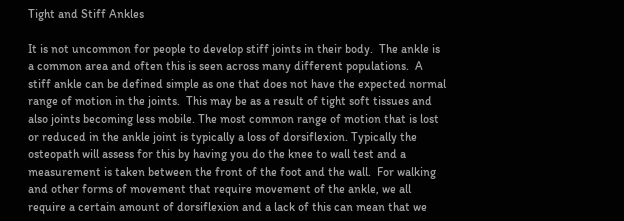Tight and Stiff Ankles

It is not uncommon for people to develop stiff joints in their body.  The ankle is a common area and often this is seen across many different populations.  A stiff ankle can be defined simple as one that does not have the expected normal range of motion in the joints.  This may be as a result of tight soft tissues and also joints becoming less mobile. The most common range of motion that is lost or reduced in the ankle joint is typically a loss of dorsiflexion. Typically the osteopath will assess for this by having you do the knee to wall test and a measurement is taken between the front of the foot and the wall.  For walking and other forms of movement that require movement of the ankle, we all require a certain amount of dorsiflexion and a lack of this can mean that we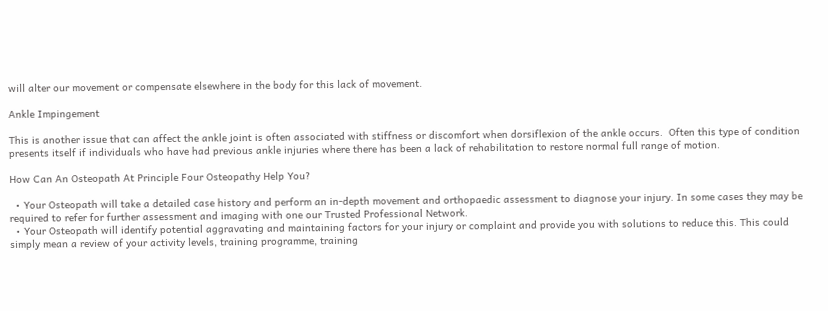will alter our movement or compensate elsewhere in the body for this lack of movement.

Ankle Impingement

This is another issue that can affect the ankle joint is often associated with stiffness or discomfort when dorsiflexion of the ankle occurs.  Often this type of condition presents itself if individuals who have had previous ankle injuries where there has been a lack of rehabilitation to restore normal full range of motion.

How Can An Osteopath At Principle Four Osteopathy Help You?

  • Your Osteopath will take a detailed case history and perform an in-depth movement and orthopaedic assessment to diagnose your injury. In some cases they may be required to refer for further assessment and imaging with one our Trusted Professional Network.
  • Your Osteopath will identify potential aggravating and maintaining factors for your injury or complaint and provide you with solutions to reduce this. This could simply mean a review of your activity levels, training programme, training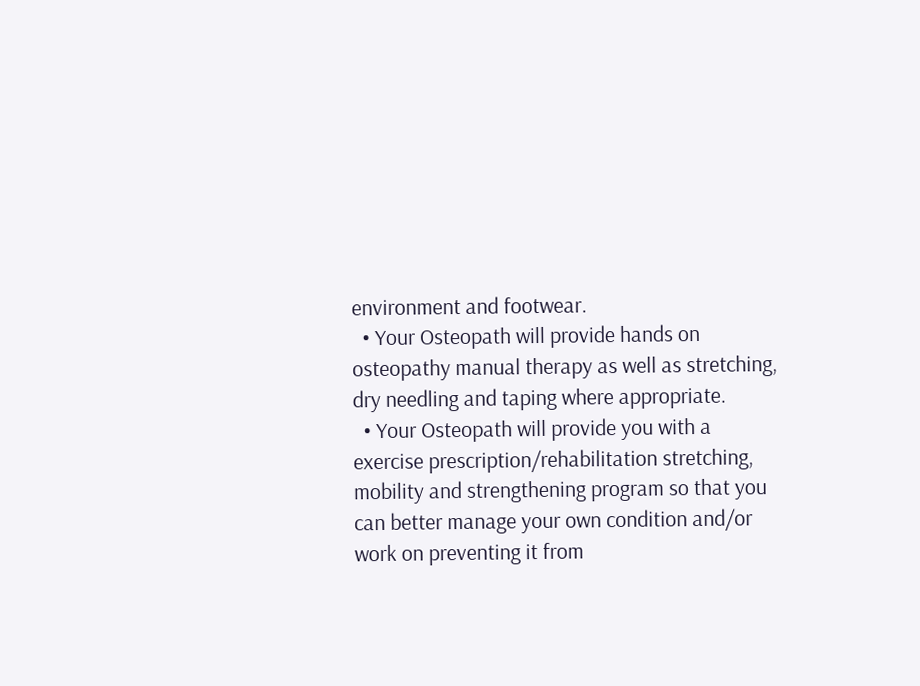environment and footwear.
  • Your Osteopath will provide hands on osteopathy manual therapy as well as stretching, dry needling and taping where appropriate.
  • Your Osteopath will provide you with a exercise prescription/rehabilitation stretching, mobility and strengthening program so that you can better manage your own condition and/or work on preventing it from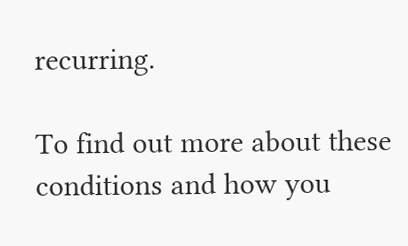recurring.

To find out more about these conditions and how you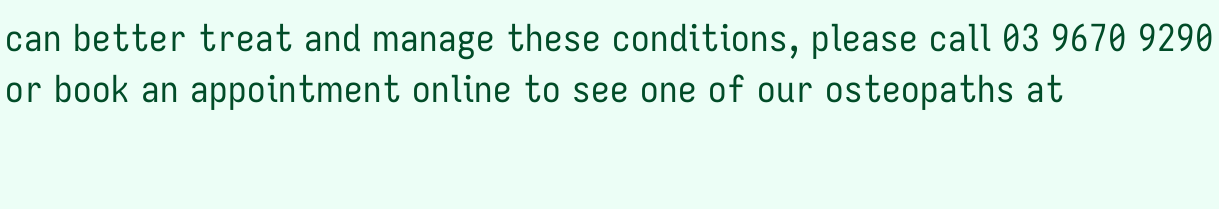can better treat and manage these conditions, please call 03 9670 9290 or book an appointment online to see one of our osteopaths at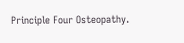Principle Four Osteopathy.